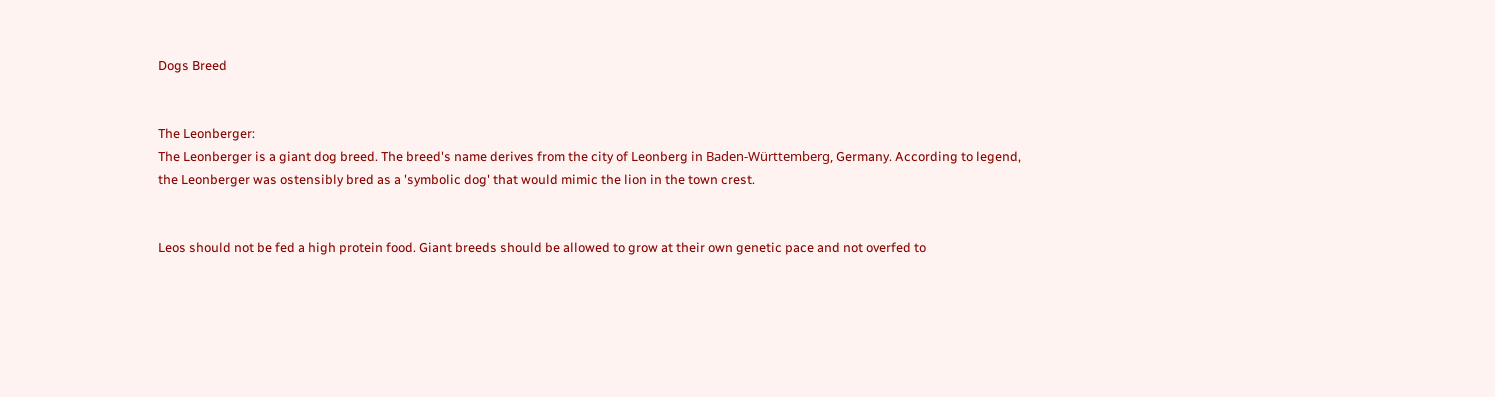Dogs Breed


The Leonberger:
The Leonberger is a giant dog breed. The breed's name derives from the city of Leonberg in Baden-Württemberg, Germany. According to legend, the Leonberger was ostensibly bred as a 'symbolic dog' that would mimic the lion in the town crest.


Leos should not be fed a high protein food. Giant breeds should be allowed to grow at their own genetic pace and not overfed to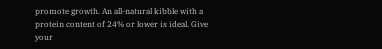promote growth. An all-natural kibble with a protein content of 24% or lower is ideal. Give your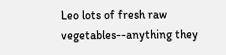Leo lots of fresh raw vegetables--anything they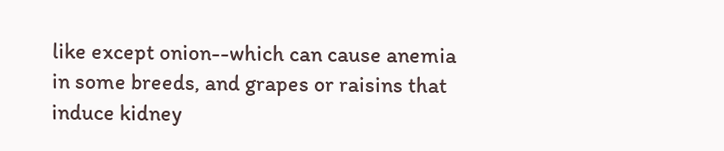like except onion--which can cause anemia in some breeds, and grapes or raisins that induce kidney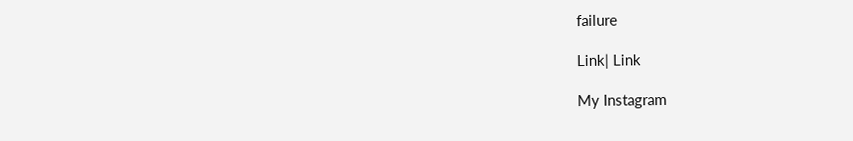failure

Link| Link

My Instagram